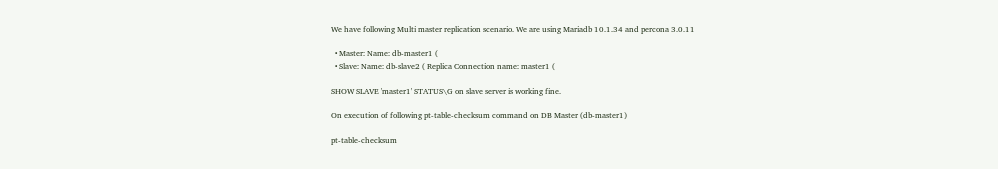We have following Multi master replication scenario. We are using Mariadb 10.1.34 and percona 3.0.11

  • Master: Name: db-master1 (
  • Slave: Name: db-slave2 ( Replica Connection name: master1 (

SHOW SLAVE 'master1' STATUS\G on slave server is working fine.

On execution of following pt-table-checksum command on DB Master (db-master1)

pt-table-checksum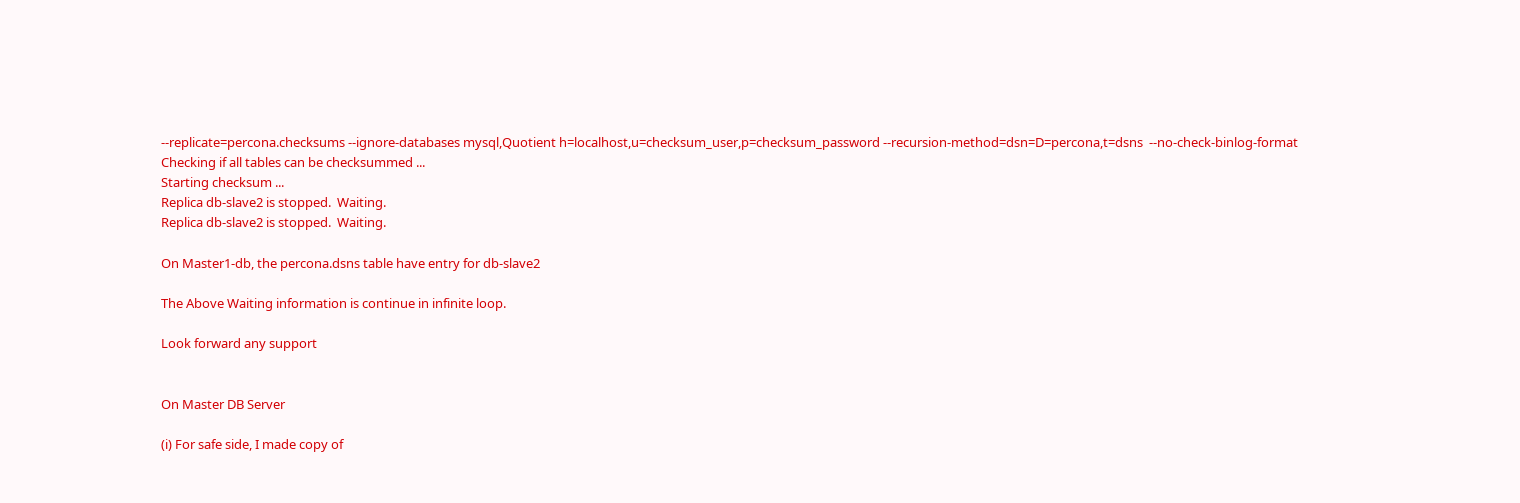--replicate=percona.checksums --ignore-databases mysql,Quotient h=localhost,u=checksum_user,p=checksum_password --recursion-method=dsn=D=percona,t=dsns  --no-check-binlog-format
Checking if all tables can be checksummed ...
Starting checksum ...
Replica db-slave2 is stopped.  Waiting.
Replica db-slave2 is stopped.  Waiting.

On Master1-db, the percona.dsns table have entry for db-slave2

The Above Waiting information is continue in infinite loop.

Look forward any support


On Master DB Server

(i) For safe side, I made copy of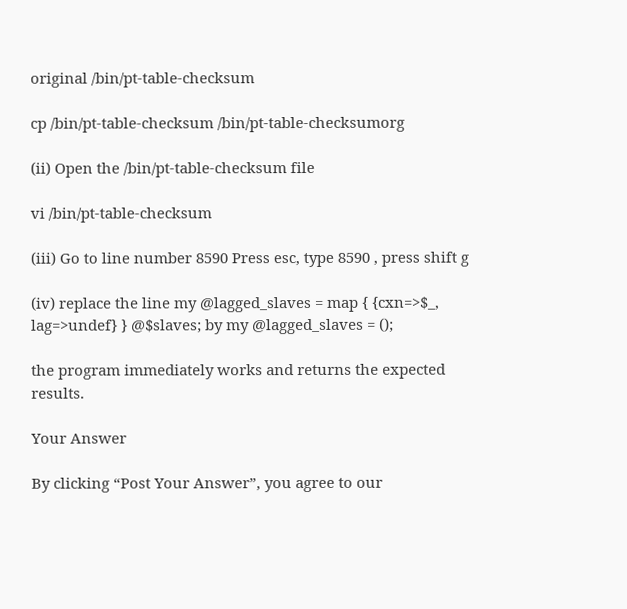original /bin/pt-table-checksum

cp /bin/pt-table-checksum /bin/pt-table-checksumorg

(ii) Open the /bin/pt-table-checksum file

vi /bin/pt-table-checksum

(iii) Go to line number 8590 Press esc, type 8590 , press shift g

(iv) replace the line my @lagged_slaves = map { {cxn=>$_, lag=>undef} } @$slaves; by my @lagged_slaves = ();

the program immediately works and returns the expected results.

Your Answer

By clicking “Post Your Answer”, you agree to our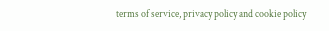terms of service, privacy policy and cookie policy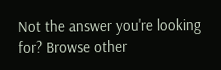Not the answer you're looking for? Browse other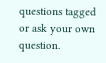questions tagged or ask your own question.